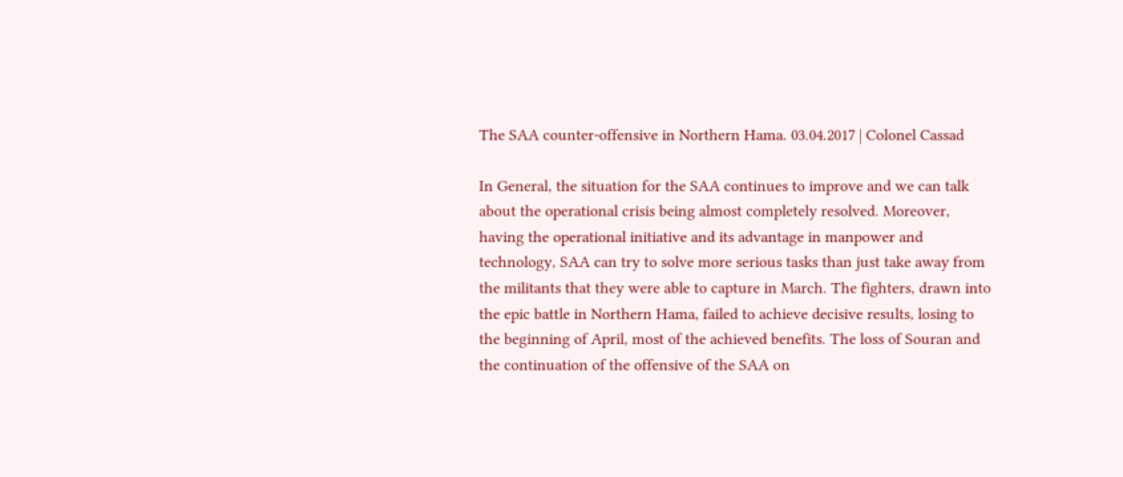The SAA counter-offensive in Northern Hama. 03.04.2017 | Colonel Cassad

In General, the situation for the SAA continues to improve and we can talk about the operational crisis being almost completely resolved. Moreover, having the operational initiative and its advantage in manpower and technology, SAA can try to solve more serious tasks than just take away from the militants that they were able to capture in March. The fighters, drawn into the epic battle in Northern Hama, failed to achieve decisive results, losing to the beginning of April, most of the achieved benefits. The loss of Souran and the continuation of the offensive of the SAA on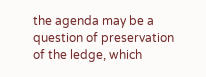the agenda may be a question of preservation of the ledge, which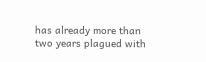has already more than two years plagued with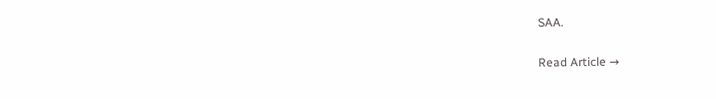SAA.

Read Article →